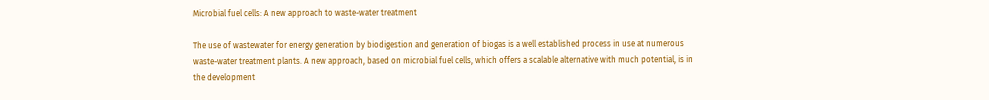Microbial fuel cells: A new approach to waste-water treatment

The use of wastewater for energy generation by biodigestion and generation of biogas is a well established process in use at numerous waste-water treatment plants. A new approach, based on microbial fuel cells, which offers a scalable alternative with much potential, is in the development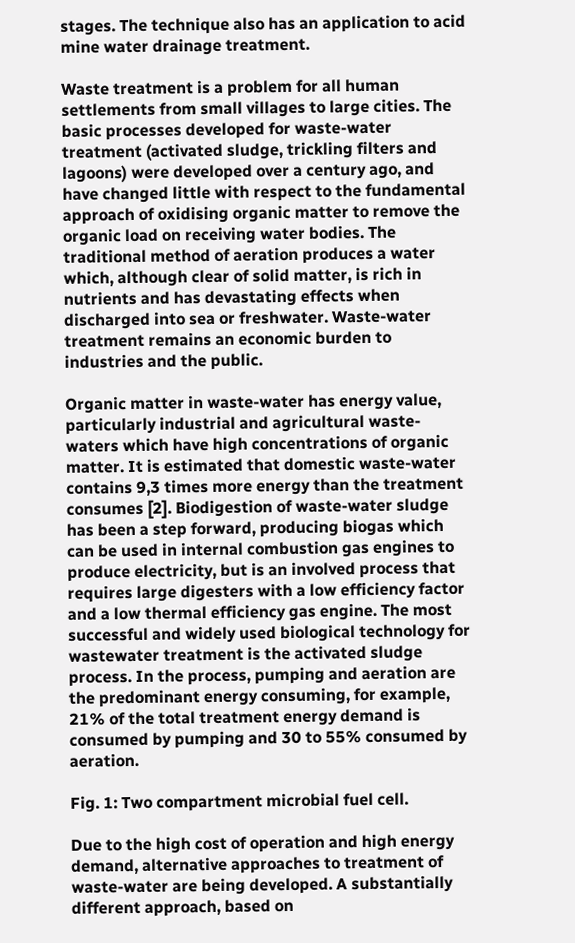stages. The technique also has an application to acid mine water drainage treatment.

Waste treatment is a problem for all human settlements from small villages to large cities. The basic processes developed for waste-water treatment (activated sludge, trickling filters and lagoons) were developed over a century ago, and have changed little with respect to the fundamental approach of oxidising organic matter to remove the organic load on receiving water bodies. The traditional method of aeration produces a water which, although clear of solid matter, is rich in nutrients and has devastating effects when discharged into sea or freshwater. Waste-water treatment remains an economic burden to industries and the public.

Organic matter in waste-water has energy value, particularly industrial and agricultural waste-waters which have high concentrations of organic matter. It is estimated that domestic waste-water contains 9,3 times more energy than the treatment consumes [2]. Biodigestion of waste-water sludge has been a step forward, producing biogas which can be used in internal combustion gas engines to produce electricity, but is an involved process that requires large digesters with a low efficiency factor and a low thermal efficiency gas engine. The most successful and widely used biological technology for wastewater treatment is the activated sludge process. In the process, pumping and aeration are the predominant energy consuming, for example, 21% of the total treatment energy demand is consumed by pumping and 30 to 55% consumed by aeration.

Fig. 1: Two compartment microbial fuel cell.

Due to the high cost of operation and high energy demand, alternative approaches to treatment of waste-water are being developed. A substantially different approach, based on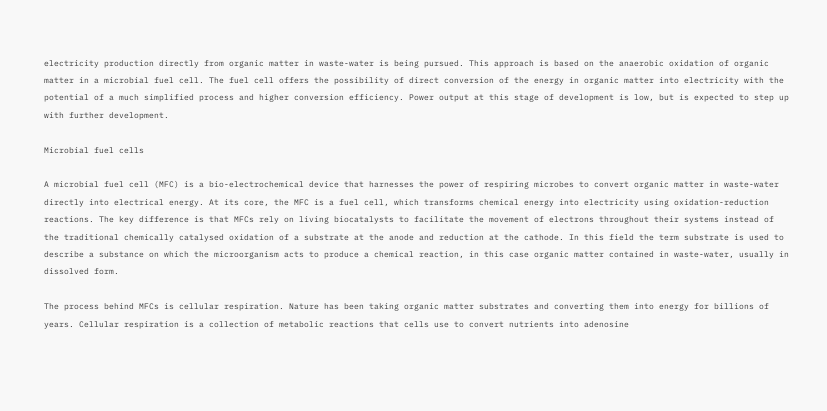electricity production directly from organic matter in waste-water is being pursued. This approach is based on the anaerobic oxidation of organic matter in a microbial fuel cell. The fuel cell offers the possibility of direct conversion of the energy in organic matter into electricity with the potential of a much simplified process and higher conversion efficiency. Power output at this stage of development is low, but is expected to step up with further development.

Microbial fuel cells

A microbial fuel cell (MFC) is a bio-electrochemical device that harnesses the power of respiring microbes to convert organic matter in waste-water directly into electrical energy. At its core, the MFC is a fuel cell, which transforms chemical energy into electricity using oxidation-reduction reactions. The key difference is that MFCs rely on living biocatalysts to facilitate the movement of electrons throughout their systems instead of the traditional chemically catalysed oxidation of a substrate at the anode and reduction at the cathode. In this field the term substrate is used to describe a substance on which the microorganism acts to produce a chemical reaction, in this case organic matter contained in waste-water, usually in dissolved form.

The process behind MFCs is cellular respiration. Nature has been taking organic matter substrates and converting them into energy for billions of years. Cellular respiration is a collection of metabolic reactions that cells use to convert nutrients into adenosine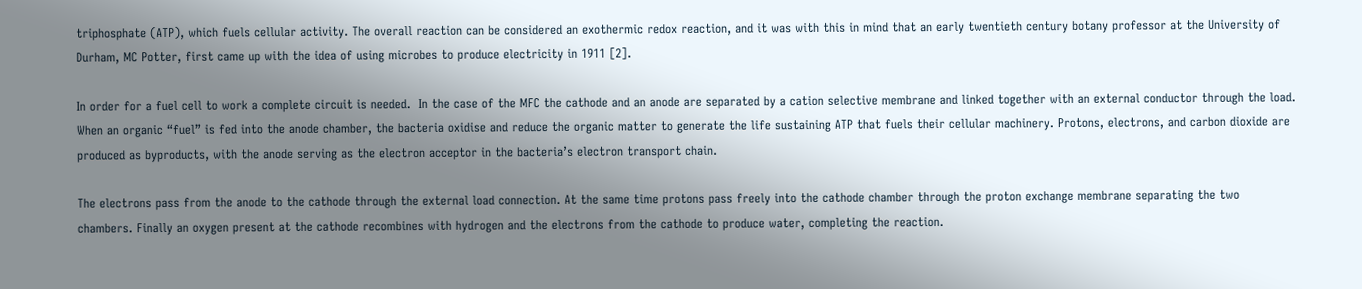triphosphate (ATP), which fuels cellular activity. The overall reaction can be considered an exothermic redox reaction, and it was with this in mind that an early twentieth century botany professor at the University of Durham, MC Potter, first came up with the idea of using microbes to produce electricity in 1911 [2].

In order for a fuel cell to work a complete circuit is needed.  In the case of the MFC the cathode and an anode are separated by a cation selective membrane and linked together with an external conductor through the load. When an organic “fuel” is fed into the anode chamber, the bacteria oxidise and reduce the organic matter to generate the life sustaining ATP that fuels their cellular machinery. Protons, electrons, and carbon dioxide are produced as byproducts, with the anode serving as the electron acceptor in the bacteria’s electron transport chain.

The electrons pass from the anode to the cathode through the external load connection. At the same time protons pass freely into the cathode chamber through the proton exchange membrane separating the two chambers. Finally an oxygen present at the cathode recombines with hydrogen and the electrons from the cathode to produce water, completing the reaction.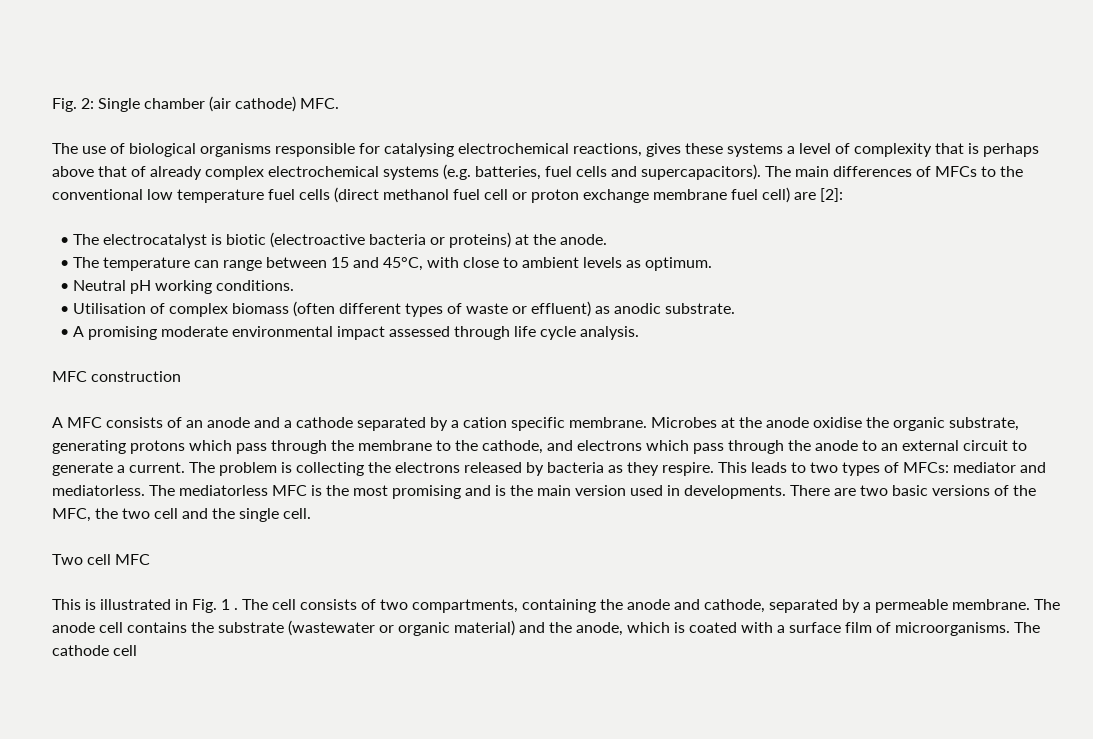Fig. 2: Single chamber (air cathode) MFC.

The use of biological organisms responsible for catalysing electrochemical reactions, gives these systems a level of complexity that is perhaps above that of already complex electrochemical systems (e.g. batteries, fuel cells and supercapacitors). The main differences of MFCs to the conventional low temperature fuel cells (direct methanol fuel cell or proton exchange membrane fuel cell) are [2]:

  • The electrocatalyst is biotic (electroactive bacteria or proteins) at the anode.
  • The temperature can range between 15 and 45°C, with close to ambient levels as optimum.
  • Neutral pH working conditions.
  • Utilisation of complex biomass (often different types of waste or effluent) as anodic substrate.
  • A promising moderate environmental impact assessed through life cycle analysis.

MFC construction

A MFC consists of an anode and a cathode separated by a cation specific membrane. Microbes at the anode oxidise the organic substrate, generating protons which pass through the membrane to the cathode, and electrons which pass through the anode to an external circuit to generate a current. The problem is collecting the electrons released by bacteria as they respire. This leads to two types of MFCs: mediator and mediatorless. The mediatorless MFC is the most promising and is the main version used in developments. There are two basic versions of the MFC, the two cell and the single cell.

Two cell MFC

This is illustrated in Fig. 1 . The cell consists of two compartments, containing the anode and cathode, separated by a permeable membrane. The anode cell contains the substrate (wastewater or organic material) and the anode, which is coated with a surface film of microorganisms. The cathode cell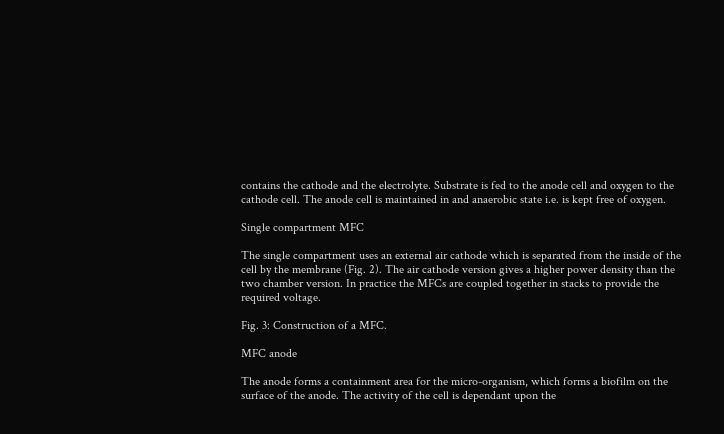contains the cathode and the electrolyte. Substrate is fed to the anode cell and oxygen to the cathode cell. The anode cell is maintained in and anaerobic state i.e. is kept free of oxygen.

Single compartment MFC

The single compartment uses an external air cathode which is separated from the inside of the cell by the membrane (Fig. 2). The air cathode version gives a higher power density than the two chamber version. In practice the MFCs are coupled together in stacks to provide the required voltage.

Fig. 3: Construction of a MFC.

MFC anode

The anode forms a containment area for the micro-organism, which forms a biofilm on the surface of the anode. The activity of the cell is dependant upon the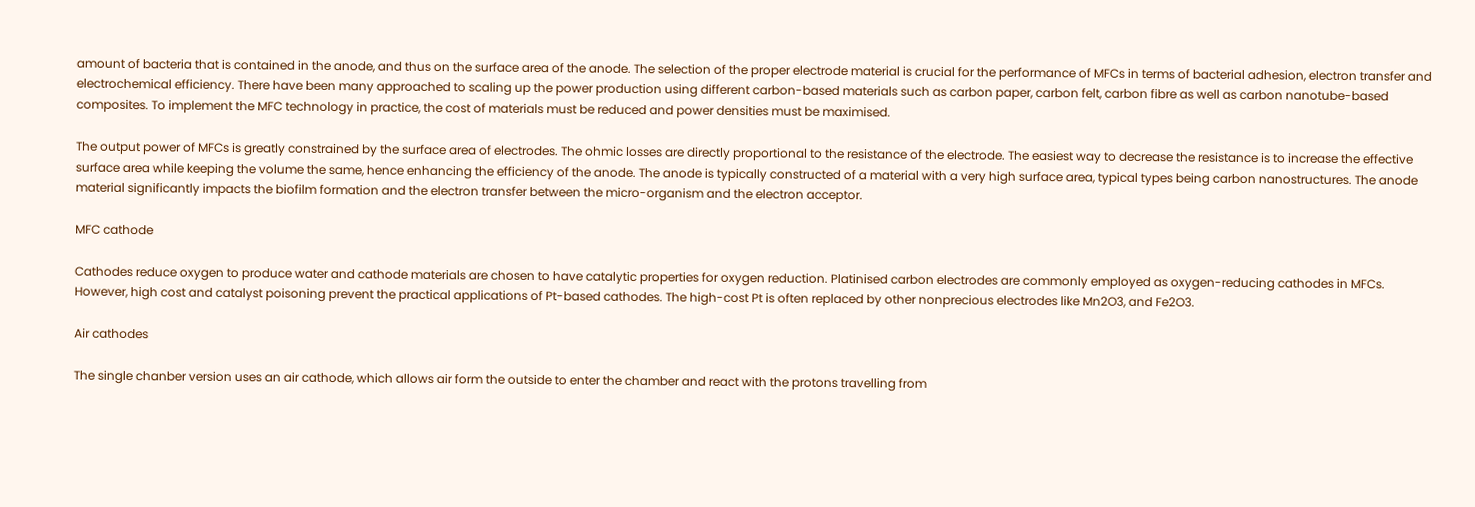amount of bacteria that is contained in the anode, and thus on the surface area of the anode. The selection of the proper electrode material is crucial for the performance of MFCs in terms of bacterial adhesion, electron transfer and electrochemical efficiency. There have been many approached to scaling up the power production using different carbon-based materials such as carbon paper, carbon felt, carbon fibre as well as carbon nanotube-based composites. To implement the MFC technology in practice, the cost of materials must be reduced and power densities must be maximised.

The output power of MFCs is greatly constrained by the surface area of electrodes. The ohmic losses are directly proportional to the resistance of the electrode. The easiest way to decrease the resistance is to increase the effective surface area while keeping the volume the same, hence enhancing the efficiency of the anode. The anode is typically constructed of a material with a very high surface area, typical types being carbon nanostructures. The anode material significantly impacts the biofilm formation and the electron transfer between the micro-organism and the electron acceptor.

MFC cathode

Cathodes reduce oxygen to produce water and cathode materials are chosen to have catalytic properties for oxygen reduction. Platinised carbon electrodes are commonly employed as oxygen-reducing cathodes in MFCs. However, high cost and catalyst poisoning prevent the practical applications of Pt-based cathodes. The high-cost Pt is often replaced by other nonprecious electrodes like Mn2O3, and Fe2O3.

Air cathodes

The single chanber version uses an air cathode, which allows air form the outside to enter the chamber and react with the protons travelling from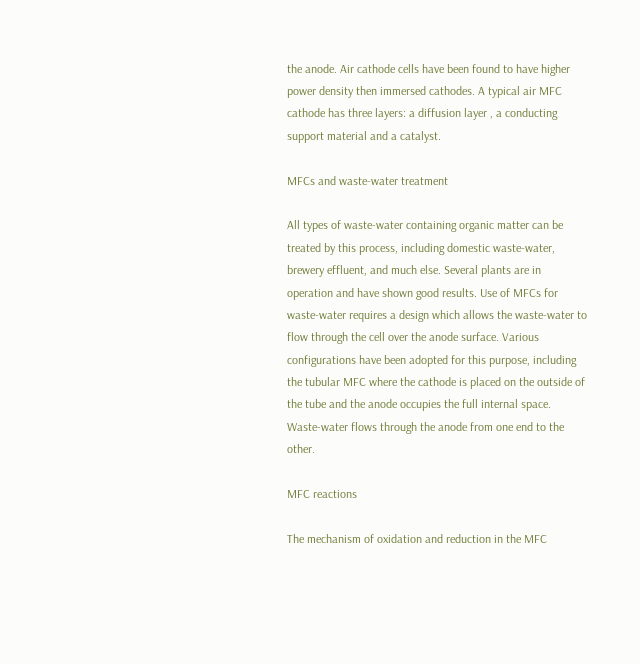the anode. Air cathode cells have been found to have higher power density then immersed cathodes. A typical air MFC cathode has three layers: a diffusion layer , a conducting support material and a catalyst.

MFCs and waste-water treatment

All types of waste-water containing organic matter can be treated by this process, including domestic waste-water, brewery effluent, and much else. Several plants are in operation and have shown good results. Use of MFCs for waste-water requires a design which allows the waste-water to flow through the cell over the anode surface. Various configurations have been adopted for this purpose, including the tubular MFC where the cathode is placed on the outside of the tube and the anode occupies the full internal space. Waste-water flows through the anode from one end to the other.

MFC reactions

The mechanism of oxidation and reduction in the MFC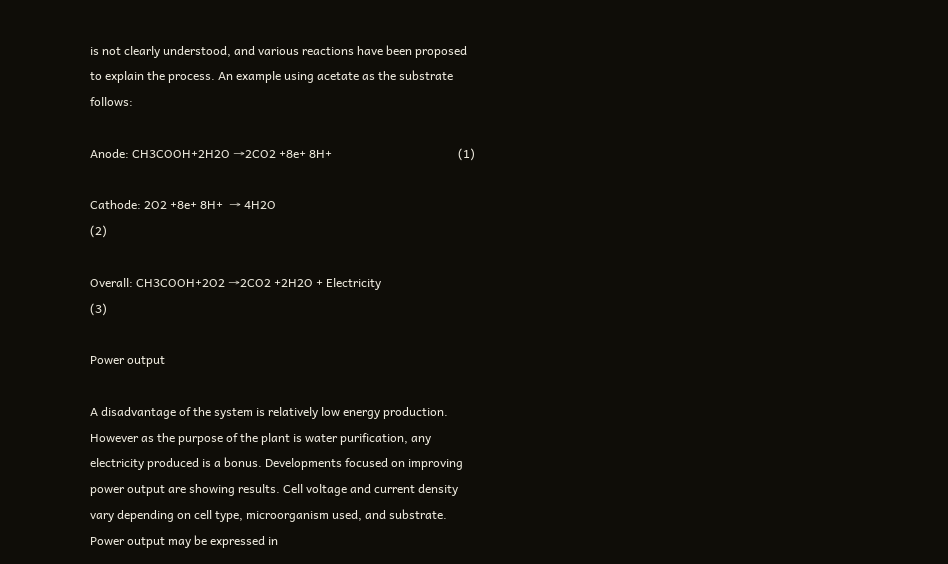is not clearly understood, and various reactions have been proposed to explain the process. An example using acetate as the substrate follows:

Anode: CH3COOH+2H2O →2CO2 +8e+ 8H+                                          (1)

Cathode: 2O2 +8e+ 8H+  → 4H2O                                                              (2)

Overall: CH3COOH+2O2 →2CO2 +2H2O + Electricity                           (3)

Power output

A disadvantage of the system is relatively low energy production. However as the purpose of the plant is water purification, any electricity produced is a bonus. Developments focused on improving power output are showing results. Cell voltage and current density vary depending on cell type, microorganism used, and substrate.  Power output may be expressed in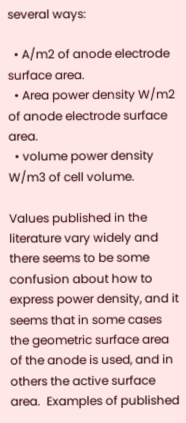several ways:

  • A/m2 of anode electrode surface area.
  • Area power density W/m2 of anode electrode surface area.
  • volume power density W/m3 of cell volume.

Values published in the literature vary widely and there seems to be some confusion about how to express power density, and it seems that in some cases the geometric surface area of the anode is used, and in others the active surface area.  Examples of published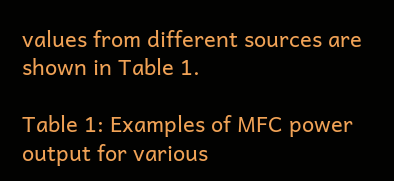values from different sources are shown in Table 1.

Table 1: Examples of MFC power output for various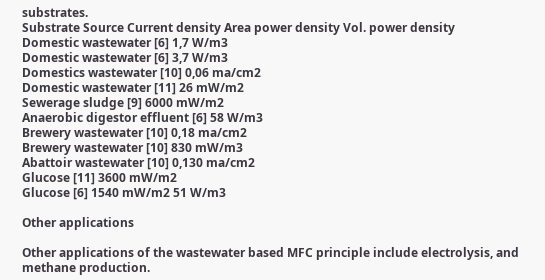substrates.
Substrate Source Current density Area power density Vol. power density
Domestic wastewater [6] 1,7 W/m3
Domestic wastewater [6] 3,7 W/m3
Domestics wastewater [10] 0,06 ma/cm2
Domestic wastewater [11] 26 mW/m2
Sewerage sludge [9] 6000 mW/m2
Anaerobic digestor effluent [6] 58 W/m3
Brewery wastewater [10] 0,18 ma/cm2
Brewery wastewater [10] 830 mW/m3
Abattoir wastewater [10] 0,130 ma/cm2
Glucose [11] 3600 mW/m2
Glucose [6] 1540 mW/m2 51 W/m3

Other applications

Other applications of the wastewater based MFC principle include electrolysis, and methane production.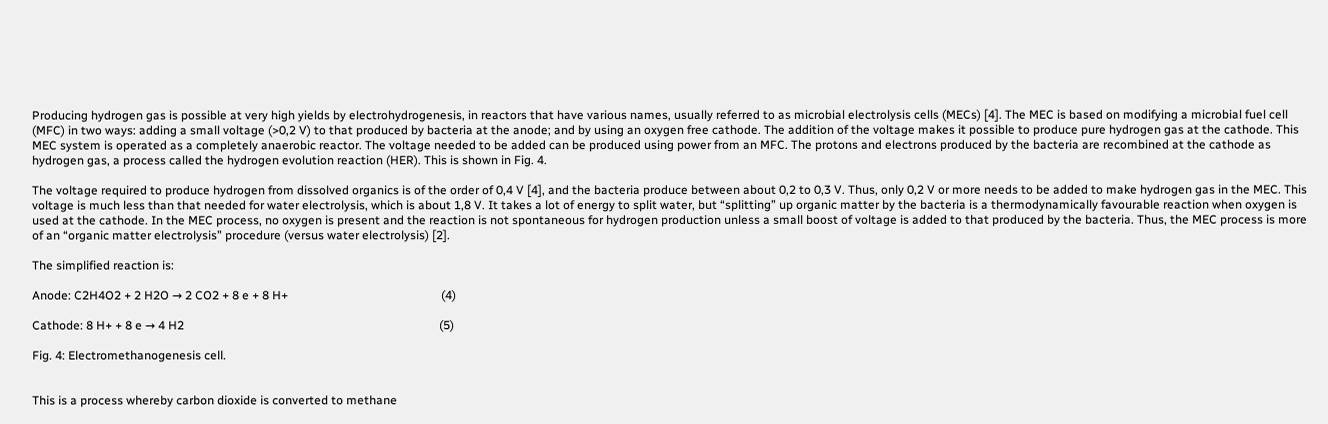Producing hydrogen gas is possible at very high yields by electrohydrogenesis, in reactors that have various names, usually referred to as microbial electrolysis cells (MECs) [4]. The MEC is based on modifying a microbial fuel cell (MFC) in two ways: adding a small voltage (>0,2 V) to that produced by bacteria at the anode; and by using an oxygen free cathode. The addition of the voltage makes it possible to produce pure hydrogen gas at the cathode. This MEC system is operated as a completely anaerobic reactor. The voltage needed to be added can be produced using power from an MFC. The protons and electrons produced by the bacteria are recombined at the cathode as hydrogen gas, a process called the hydrogen evolution reaction (HER). This is shown in Fig. 4.

The voltage required to produce hydrogen from dissolved organics is of the order of 0,4 V [4], and the bacteria produce between about 0,2 to 0,3 V. Thus, only 0,2 V or more needs to be added to make hydrogen gas in the MEC. This voltage is much less than that needed for water electrolysis, which is about 1,8 V. It takes a lot of energy to split water, but “splitting” up organic matter by the bacteria is a thermodynamically favourable reaction when oxygen is used at the cathode. In the MEC process, no oxygen is present and the reaction is not spontaneous for hydrogen production unless a small boost of voltage is added to that produced by the bacteria. Thus, the MEC process is more of an “organic matter electrolysis” procedure (versus water electrolysis) [2].

The simplified reaction is:

Anode: C2H4O2 + 2 H2O → 2 CO2 + 8 e + 8 H+                                                   (4)

Cathode: 8 H+ + 8 e → 4 H2                                                                                     (5)

Fig. 4: Electromethanogenesis cell.


This is a process whereby carbon dioxide is converted to methane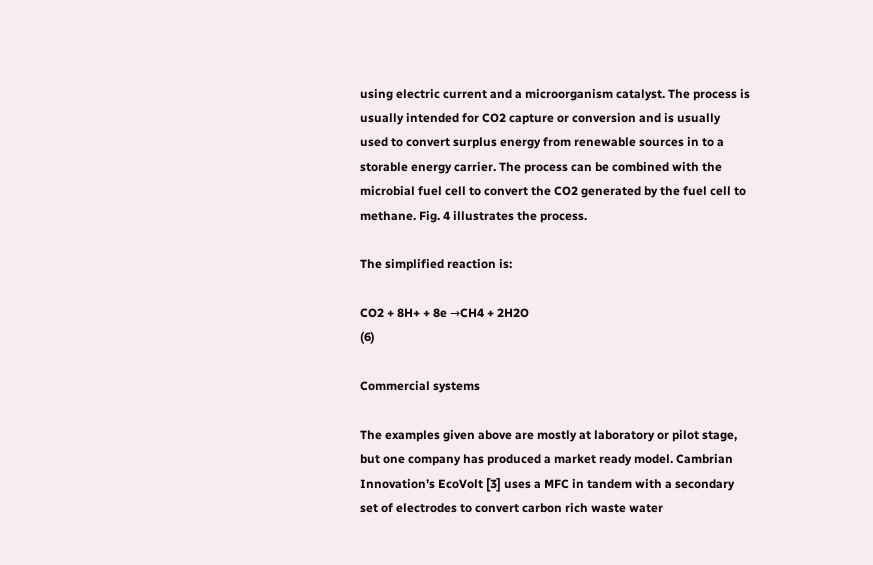using electric current and a microorganism catalyst. The process is usually intended for CO2 capture or conversion and is usually used to convert surplus energy from renewable sources in to a storable energy carrier. The process can be combined with the microbial fuel cell to convert the CO2 generated by the fuel cell to methane. Fig. 4 illustrates the process.

The simplified reaction is:

CO2 + 8H+ + 8e →CH4 + 2H2O                                                                              (6)

Commercial systems

The examples given above are mostly at laboratory or pilot stage, but one company has produced a market ready model. Cambrian Innovation’s EcoVolt [3] uses a MFC in tandem with a secondary set of electrodes to convert carbon rich waste water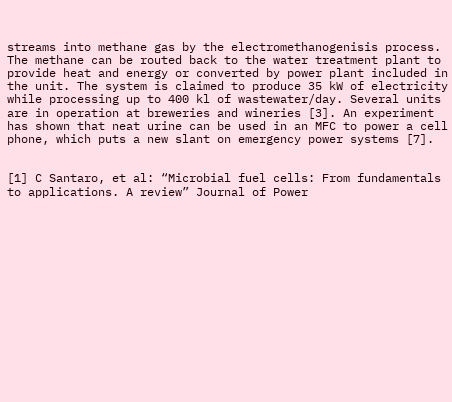streams into methane gas by the electromethanogenisis process. The methane can be routed back to the water treatment plant to provide heat and energy or converted by power plant included in the unit. The system is claimed to produce 35 kW of electricity while processing up to 400 kl of wastewater/day. Several units are in operation at breweries and wineries [3]. An experiment has shown that neat urine can be used in an MFC to power a cell phone, which puts a new slant on emergency power systems [7].


[1] C Santaro, et al: “Microbial fuel cells: From fundamentals to applications. A review” Journal of Power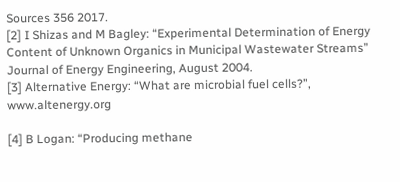Sources 356 2017.
[2] I Shizas and M Bagley: “Experimental Determination of Energy Content of Unknown Organics in Municipal Wastewater Streams” Journal of Energy Engineering, August 2004.
[3] Alternative Energy: “What are microbial fuel cells?”, www.altenergy.org

[4] B Logan: “Producing methane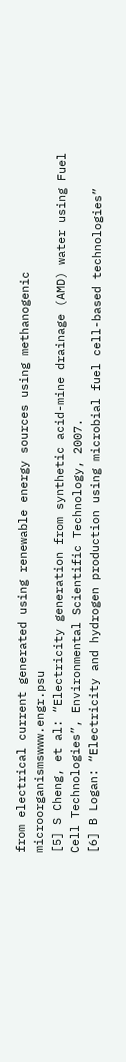from electrical current generated using renewable energy sources using methanogenic microorganismswww.engr.psu
[5] S Cheng, et al: “Electricity generation from synthetic acid-mine drainage (AMD) water using Fuel Cell Technologies”, Environmental Scientific Technology, 2007.
[6] B Logan: “Electricity and hydrogen production using microbial fuel cell-based technologies”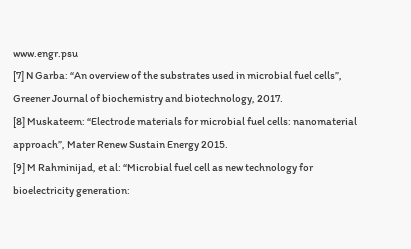www.engr.psu
[7] N Garba: “An overview of the substrates used in microbial fuel cells”, Greener Journal of biochemistry and biotechnology, 2017.
[8] Muskateem: “Electrode materials for microbial fuel cells: nanomaterial approach”, Mater Renew Sustain Energy 2015.
[9] M Rahminijad, et al: “Microbial fuel cell as new technology for bioelectricity generation: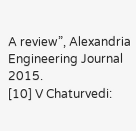A review”, Alexandria Engineering Journal 2015.
[10] V Chaturvedi: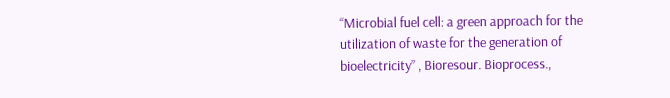“Microbial fuel cell: a green approach for the utilization of waste for the generation of bioelectricity” , Bioresour. Bioprocess.,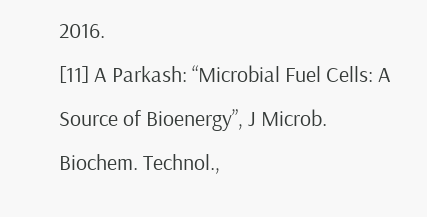2016.
[11] A Parkash: “Microbial Fuel Cells: A Source of Bioenergy”, J Microb. Biochem. Technol.,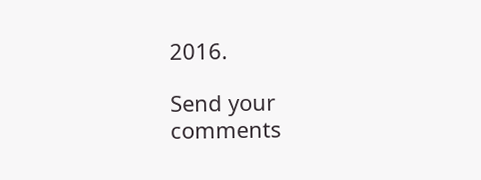2016.

Send your comments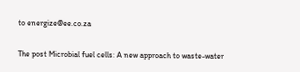to energize@ee.co.za

The post Microbial fuel cells: A new approach to waste-water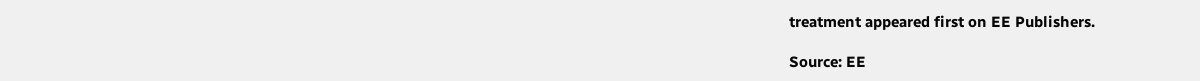treatment appeared first on EE Publishers.

Source: EE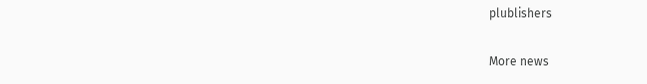plublishers

More news